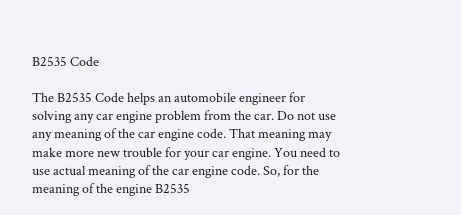B2535 Code

The B2535 Code helps an automobile engineer for solving any car engine problem from the car. Do not use any meaning of the car engine code. That meaning may make more new trouble for your car engine. You need to use actual meaning of the car engine code. So, for the meaning of the engine B2535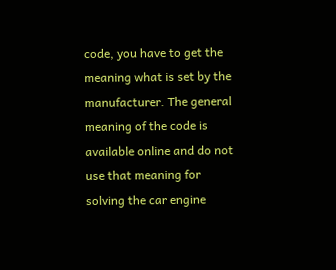code, you have to get the meaning what is set by the manufacturer. The general meaning of the code is available online and do not use that meaning for solving the car engine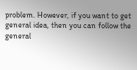problem. However, if you want to get general idea, then you can follow the general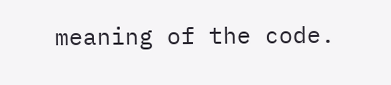meaning of the code.